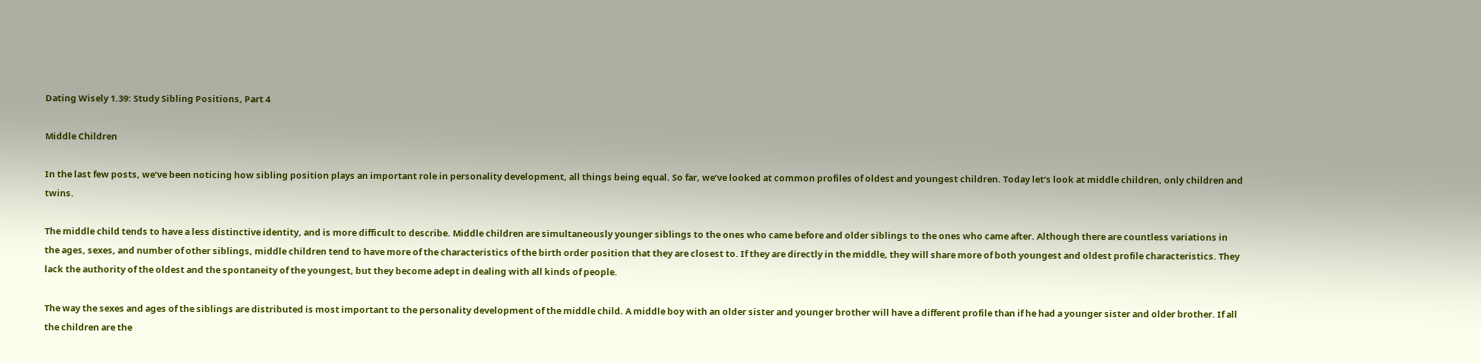Dating Wisely 1.39: Study Sibling Positions, Part 4

Middle Children

In the last few posts, we’ve been noticing how sibling position plays an important role in personality development, all things being equal. So far, we’ve looked at common profiles of oldest and youngest children. Today let’s look at middle children, only children and twins.

The middle child tends to have a less distinctive identity, and is more difficult to describe. Middle children are simultaneously younger siblings to the ones who came before and older siblings to the ones who came after. Although there are countless variations in the ages, sexes, and number of other siblings, middle children tend to have more of the characteristics of the birth order position that they are closest to. If they are directly in the middle, they will share more of both youngest and oldest profile characteristics. They lack the authority of the oldest and the spontaneity of the youngest, but they become adept in dealing with all kinds of people.

The way the sexes and ages of the siblings are distributed is most important to the personality development of the middle child. A middle boy with an older sister and younger brother will have a different profile than if he had a younger sister and older brother. If all the children are the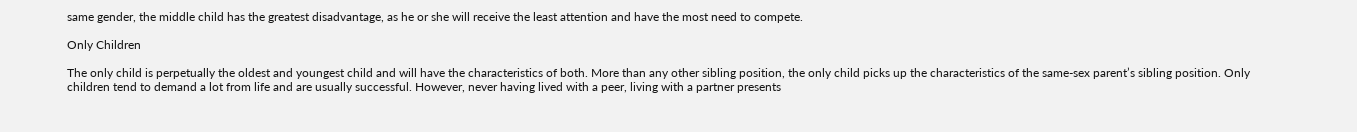same gender, the middle child has the greatest disadvantage, as he or she will receive the least attention and have the most need to compete.

Only Children

The only child is perpetually the oldest and youngest child and will have the characteristics of both. More than any other sibling position, the only child picks up the characteristics of the same-sex parent’s sibling position. Only children tend to demand a lot from life and are usually successful. However, never having lived with a peer, living with a partner presents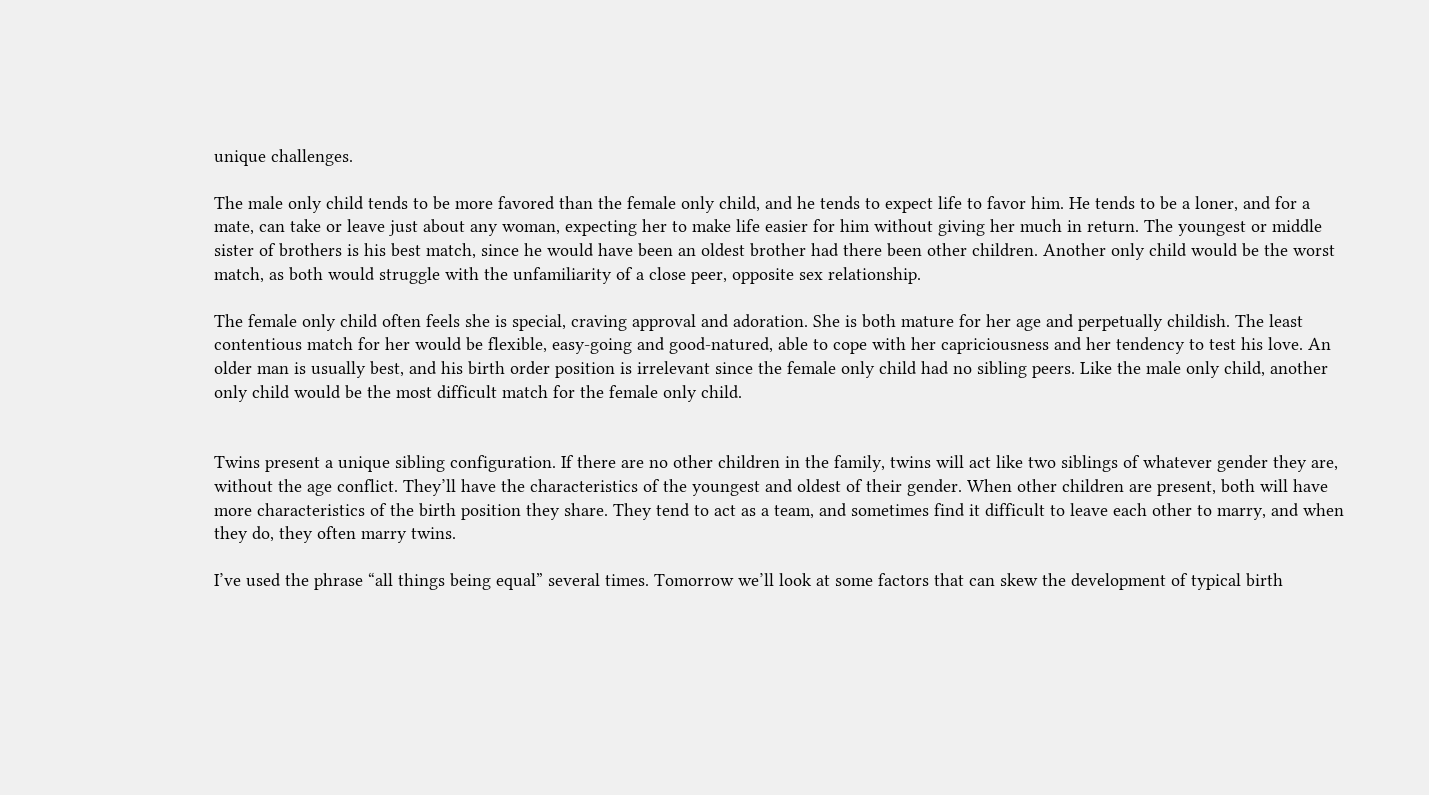unique challenges.

The male only child tends to be more favored than the female only child, and he tends to expect life to favor him. He tends to be a loner, and for a mate, can take or leave just about any woman, expecting her to make life easier for him without giving her much in return. The youngest or middle sister of brothers is his best match, since he would have been an oldest brother had there been other children. Another only child would be the worst match, as both would struggle with the unfamiliarity of a close peer, opposite sex relationship.

The female only child often feels she is special, craving approval and adoration. She is both mature for her age and perpetually childish. The least contentious match for her would be flexible, easy-going and good-natured, able to cope with her capriciousness and her tendency to test his love. An older man is usually best, and his birth order position is irrelevant since the female only child had no sibling peers. Like the male only child, another only child would be the most difficult match for the female only child.


Twins present a unique sibling configuration. If there are no other children in the family, twins will act like two siblings of whatever gender they are, without the age conflict. They’ll have the characteristics of the youngest and oldest of their gender. When other children are present, both will have more characteristics of the birth position they share. They tend to act as a team, and sometimes find it difficult to leave each other to marry, and when they do, they often marry twins.

I’ve used the phrase “all things being equal” several times. Tomorrow we’ll look at some factors that can skew the development of typical birth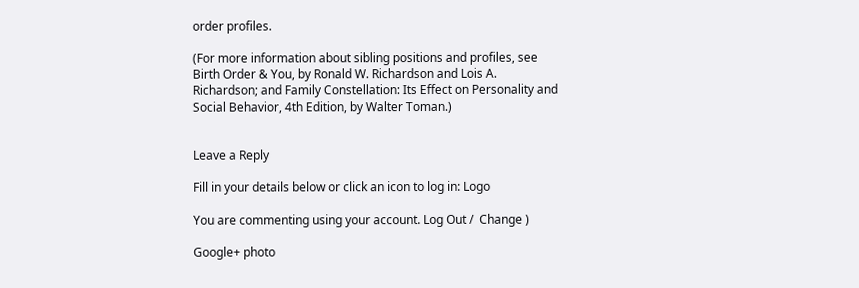order profiles.

(For more information about sibling positions and profiles, see Birth Order & You, by Ronald W. Richardson and Lois A. Richardson; and Family Constellation: Its Effect on Personality and Social Behavior, 4th Edition, by Walter Toman.)


Leave a Reply

Fill in your details below or click an icon to log in: Logo

You are commenting using your account. Log Out /  Change )

Google+ photo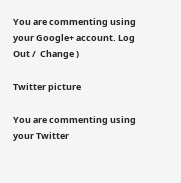You are commenting using your Google+ account. Log Out /  Change )

Twitter picture

You are commenting using your Twitter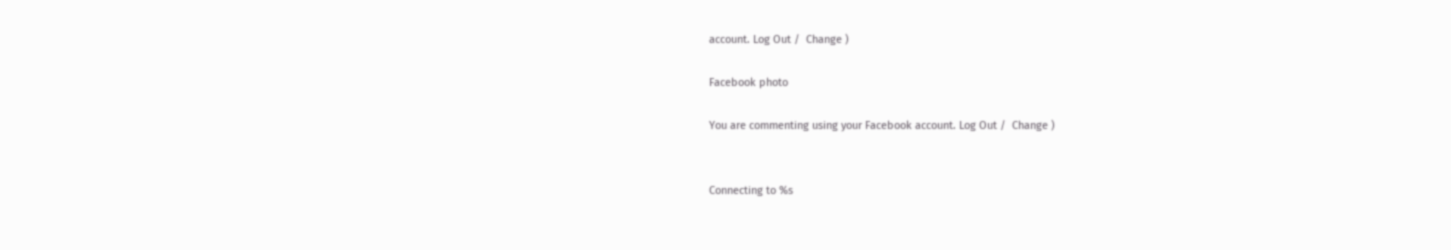account. Log Out /  Change )

Facebook photo

You are commenting using your Facebook account. Log Out /  Change )


Connecting to %s